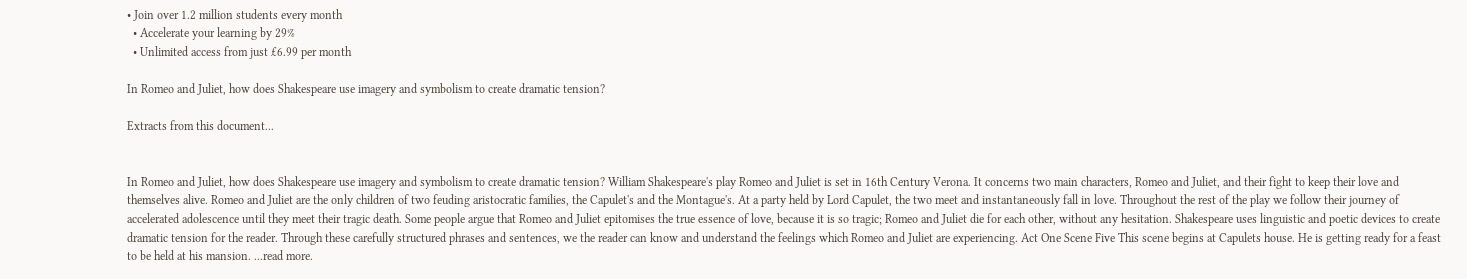• Join over 1.2 million students every month
  • Accelerate your learning by 29%
  • Unlimited access from just £6.99 per month

In Romeo and Juliet, how does Shakespeare use imagery and symbolism to create dramatic tension?

Extracts from this document...


In Romeo and Juliet, how does Shakespeare use imagery and symbolism to create dramatic tension? William Shakespeare's play Romeo and Juliet is set in 16th Century Verona. It concerns two main characters, Romeo and Juliet, and their fight to keep their love and themselves alive. Romeo and Juliet are the only children of two feuding aristocratic families, the Capulet's and the Montague's. At a party held by Lord Capulet, the two meet and instantaneously fall in love. Throughout the rest of the play we follow their journey of accelerated adolescence until they meet their tragic death. Some people argue that Romeo and Juliet epitomises the true essence of love, because it is so tragic; Romeo and Juliet die for each other, without any hesitation. Shakespeare uses linguistic and poetic devices to create dramatic tension for the reader. Through these carefully structured phrases and sentences, we the reader can know and understand the feelings which Romeo and Juliet are experiencing. Act One Scene Five This scene begins at Capulets house. He is getting ready for a feast to be held at his mansion. ...read more.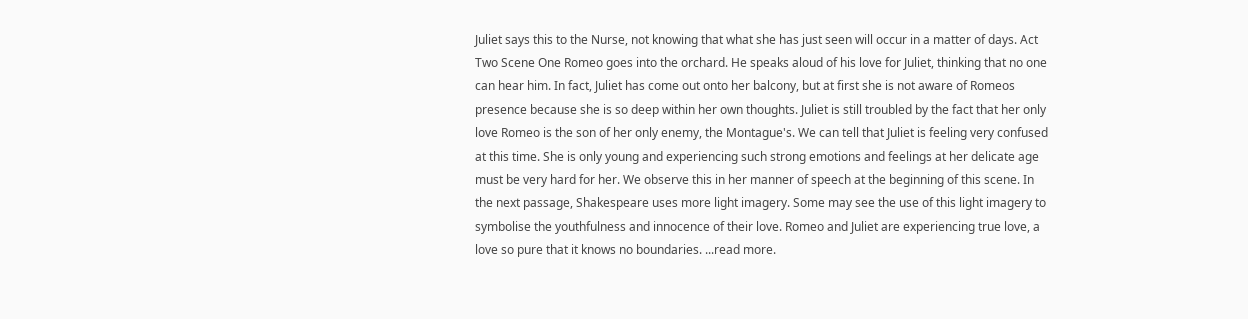Juliet says this to the Nurse, not knowing that what she has just seen will occur in a matter of days. Act Two Scene One Romeo goes into the orchard. He speaks aloud of his love for Juliet, thinking that no one can hear him. In fact, Juliet has come out onto her balcony, but at first she is not aware of Romeos presence because she is so deep within her own thoughts. Juliet is still troubled by the fact that her only love Romeo is the son of her only enemy, the Montague's. We can tell that Juliet is feeling very confused at this time. She is only young and experiencing such strong emotions and feelings at her delicate age must be very hard for her. We observe this in her manner of speech at the beginning of this scene. In the next passage, Shakespeare uses more light imagery. Some may see the use of this light imagery to symbolise the youthfulness and innocence of their love. Romeo and Juliet are experiencing true love, a love so pure that it knows no boundaries. ...read more.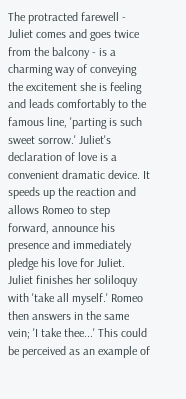The protracted farewell - Juliet comes and goes twice from the balcony - is a charming way of conveying the excitement she is feeling and leads comfortably to the famous line, 'parting is such sweet sorrow.' Juliet's declaration of love is a convenient dramatic device. It speeds up the reaction and allows Romeo to step forward, announce his presence and immediately pledge his love for Juliet. Juliet finishes her soliloquy with 'take all myself.' Romeo then answers in the same vein; 'I take thee...' This could be perceived as an example of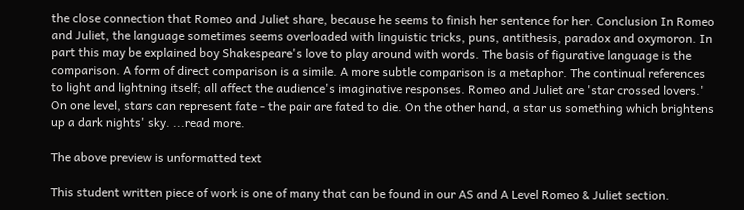the close connection that Romeo and Juliet share, because he seems to finish her sentence for her. Conclusion In Romeo and Juliet, the language sometimes seems overloaded with linguistic tricks, puns, antithesis, paradox and oxymoron. In part this may be explained boy Shakespeare's love to play around with words. The basis of figurative language is the comparison. A form of direct comparison is a simile. A more subtle comparison is a metaphor. The continual references to light and lightning itself; all affect the audience's imaginative responses. Romeo and Juliet are 'star crossed lovers.' On one level, stars can represent fate - the pair are fated to die. On the other hand, a star us something which brightens up a dark nights' sky. ...read more.

The above preview is unformatted text

This student written piece of work is one of many that can be found in our AS and A Level Romeo & Juliet section.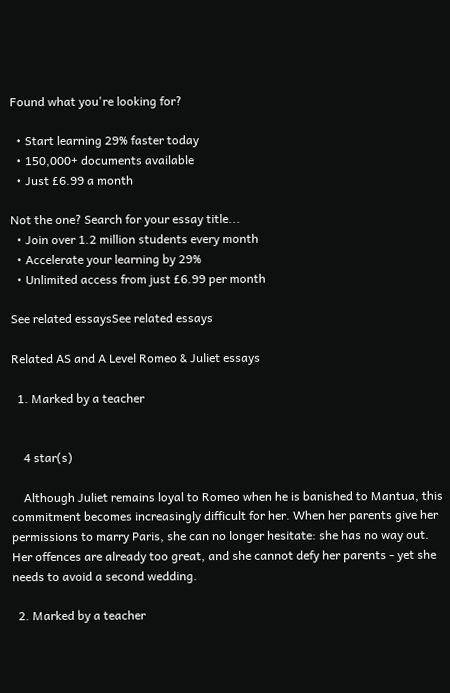Found what you're looking for?

  • Start learning 29% faster today
  • 150,000+ documents available
  • Just £6.99 a month

Not the one? Search for your essay title...
  • Join over 1.2 million students every month
  • Accelerate your learning by 29%
  • Unlimited access from just £6.99 per month

See related essaysSee related essays

Related AS and A Level Romeo & Juliet essays

  1. Marked by a teacher


    4 star(s)

    Although Juliet remains loyal to Romeo when he is banished to Mantua, this commitment becomes increasingly difficult for her. When her parents give her permissions to marry Paris, she can no longer hesitate: she has no way out. Her offences are already too great, and she cannot defy her parents - yet she needs to avoid a second wedding.

  2. Marked by a teacher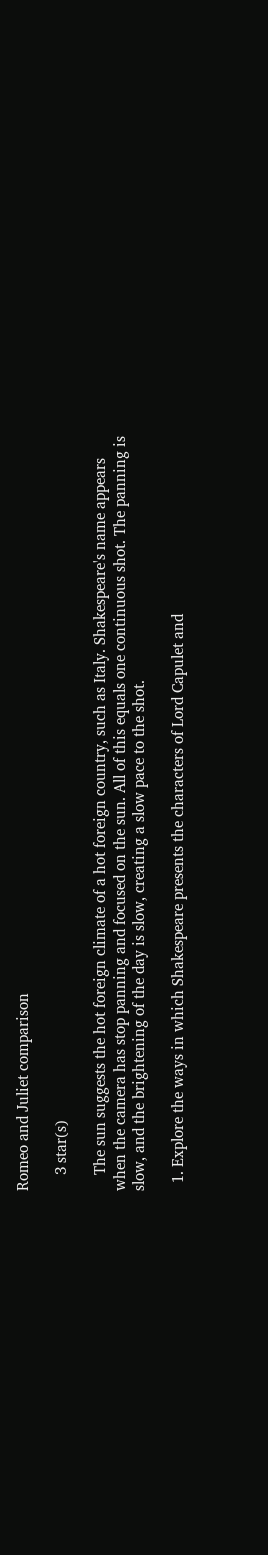Romeo and Juliet comparison

    3 star(s)

    The sun suggests the hot foreign climate of a hot foreign country, such as Italy. Shakespeare's name appears when the camera has stop panning and focused on the sun. All of this equals one continuous shot. The panning is slow, and the brightening of the day is slow, creating a slow pace to the shot.

  1. Explore the ways in which Shakespeare presents the characters of Lord Capulet and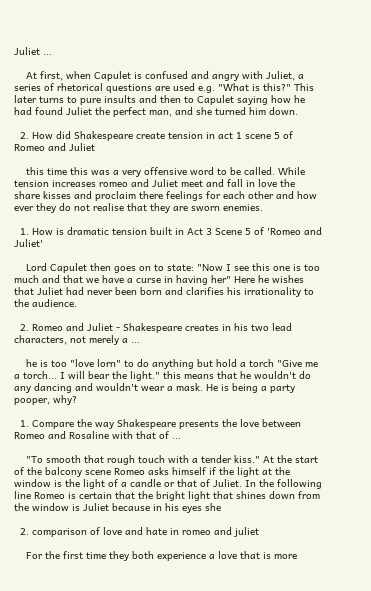Juliet ...

    At first, when Capulet is confused and angry with Juliet, a series of rhetorical questions are used e.g. "What is this?" This later turns to pure insults and then to Capulet saying how he had found Juliet the perfect man, and she turned him down.

  2. How did Shakespeare create tension in act 1 scene 5 of Romeo and Juliet

    this time this was a very offensive word to be called. While tension increases romeo and Juliet meet and fall in love the share kisses and proclaim there feelings for each other and how ever they do not realise that they are sworn enemies.

  1. How is dramatic tension built in Act 3 Scene 5 of 'Romeo and Juliet'

    Lord Capulet then goes on to state: "Now I see this one is too much and that we have a curse in having her" Here he wishes that Juliet had never been born and clarifies his irrationality to the audience.

  2. Romeo and Juliet - Shakespeare creates in his two lead characters, not merely a ...

    he is too "love lorn" to do anything but hold a torch "Give me a torch... I will bear the light." this means that he wouldn't do any dancing and wouldn't wear a mask. He is being a party pooper, why?

  1. Compare the way Shakespeare presents the love between Romeo and Rosaline with that of ...

    "To smooth that rough touch with a tender kiss." At the start of the balcony scene Romeo asks himself if the light at the window is the light of a candle or that of Juliet. In the following line Romeo is certain that the bright light that shines down from the window is Juliet because in his eyes she

  2. comparison of love and hate in romeo and juliet

    For the first time they both experience a love that is more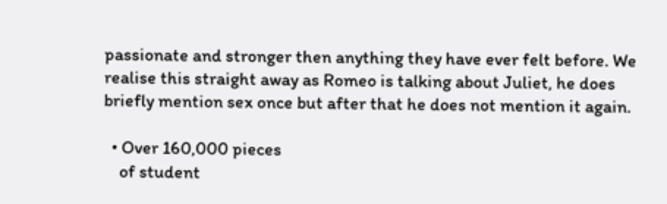passionate and stronger then anything they have ever felt before. We realise this straight away as Romeo is talking about Juliet, he does briefly mention sex once but after that he does not mention it again.

  • Over 160,000 pieces
    of student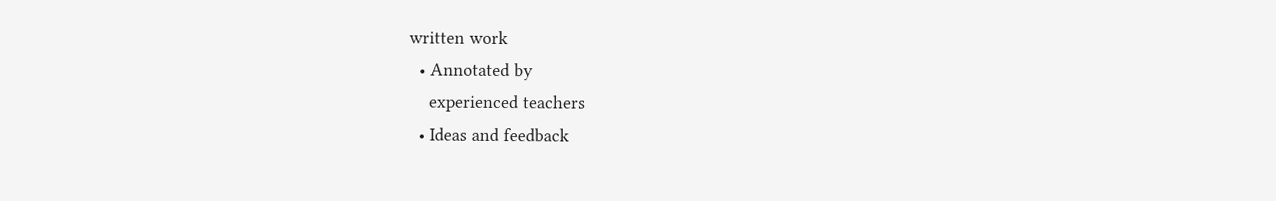written work
  • Annotated by
    experienced teachers
  • Ideas and feedback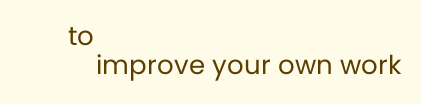to
    improve your own work